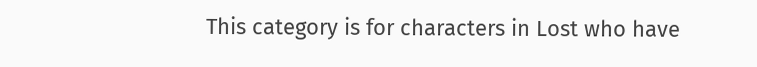This category is for characters in Lost who have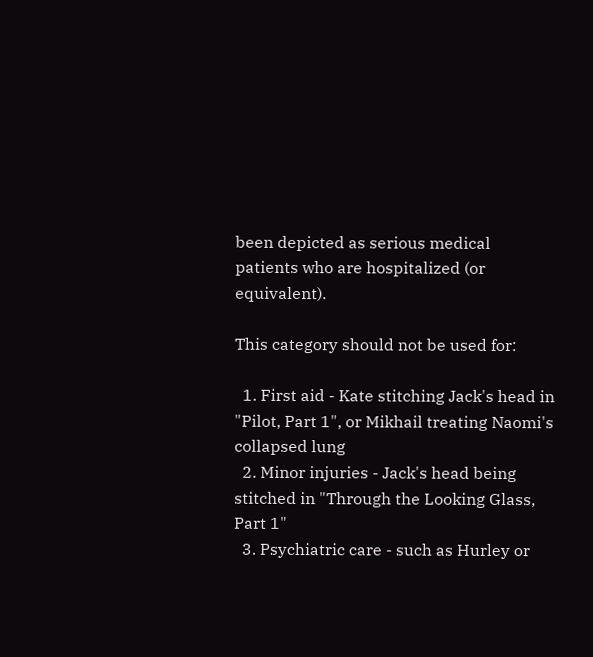been depicted as serious medical patients who are hospitalized (or equivalent).

This category should not be used for:

  1. First aid - Kate stitching Jack's head in "Pilot, Part 1", or Mikhail treating Naomi's collapsed lung
  2. Minor injuries - Jack's head being stitched in "Through the Looking Glass, Part 1"
  3. Psychiatric care - such as Hurley or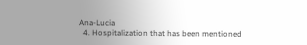Ana-Lucia
  4. Hospitalization that has been mentioned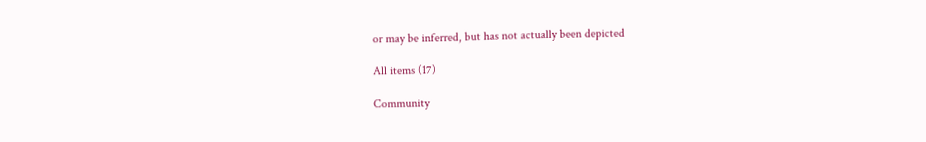or may be inferred, but has not actually been depicted

All items (17)

Community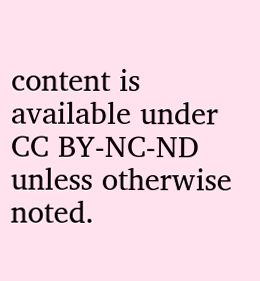content is available under CC BY-NC-ND unless otherwise noted.